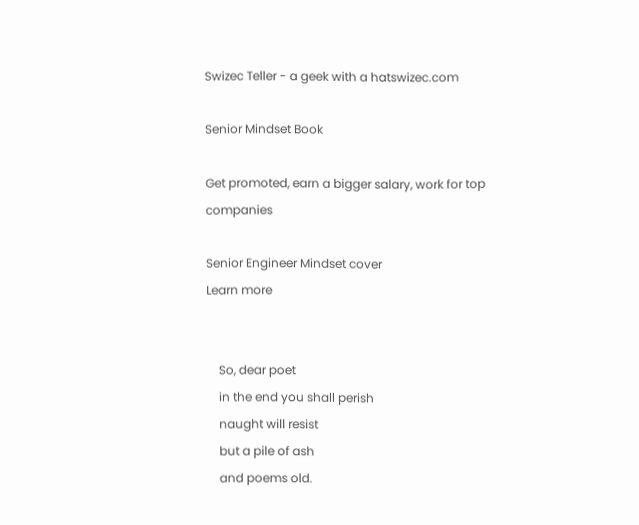Swizec Teller - a geek with a hatswizec.com

Senior Mindset Book

Get promoted, earn a bigger salary, work for top companies

Senior Engineer Mindset cover
Learn more


    So, dear poet
    in the end you shall perish
    naught will resist
    but a pile of ash
    and poems old.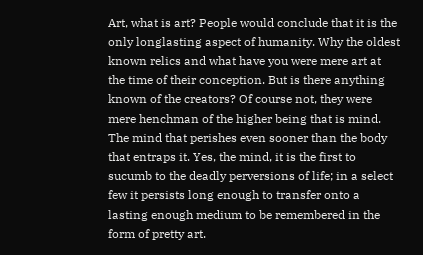Art, what is art? People would conclude that it is the only longlasting aspect of humanity. Why the oldest known relics and what have you were mere art at the time of their conception. But is there anything known of the creators? Of course not, they were mere henchman of the higher being that is mind. The mind that perishes even sooner than the body that entraps it. Yes, the mind, it is the first to sucumb to the deadly perversions of life; in a select few it persists long enough to transfer onto a lasting enough medium to be remembered in the form of pretty art.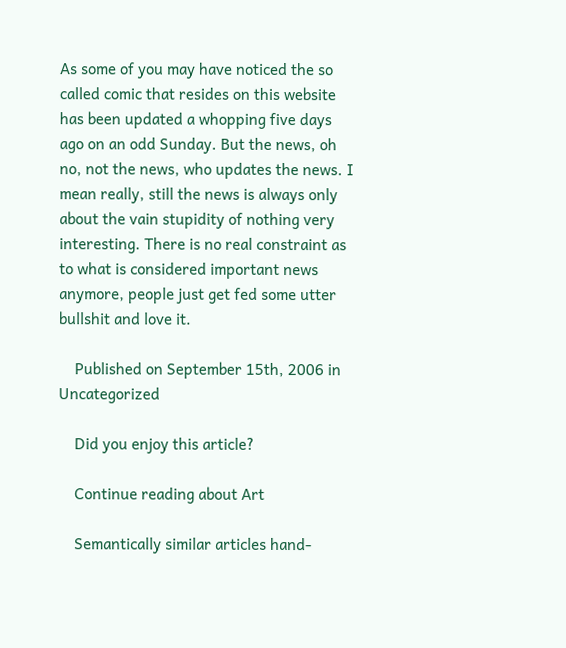As some of you may have noticed the so called comic that resides on this website has been updated a whopping five days ago on an odd Sunday. But the news, oh no, not the news, who updates the news. I mean really, still the news is always only about the vain stupidity of nothing very interesting. There is no real constraint as to what is considered important news anymore, people just get fed some utter bullshit and love it.

    Published on September 15th, 2006 in Uncategorized

    Did you enjoy this article?

    Continue reading about Art

    Semantically similar articles hand-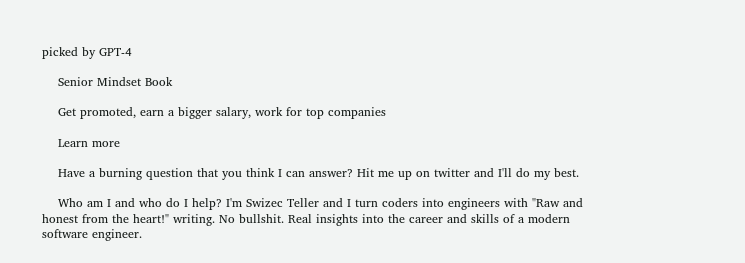picked by GPT-4

    Senior Mindset Book

    Get promoted, earn a bigger salary, work for top companies

    Learn more

    Have a burning question that you think I can answer? Hit me up on twitter and I'll do my best.

    Who am I and who do I help? I'm Swizec Teller and I turn coders into engineers with "Raw and honest from the heart!" writing. No bullshit. Real insights into the career and skills of a modern software engineer.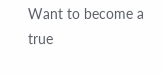Want to become a true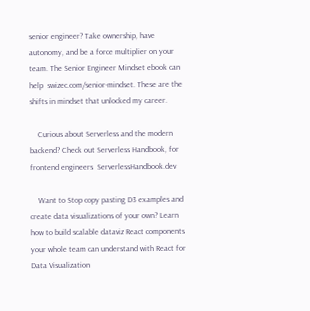senior engineer? Take ownership, have autonomy, and be a force multiplier on your team. The Senior Engineer Mindset ebook can help  swizec.com/senior-mindset. These are the shifts in mindset that unlocked my career.

    Curious about Serverless and the modern backend? Check out Serverless Handbook, for frontend engineers  ServerlessHandbook.dev

    Want to Stop copy pasting D3 examples and create data visualizations of your own? Learn how to build scalable dataviz React components your whole team can understand with React for Data Visualization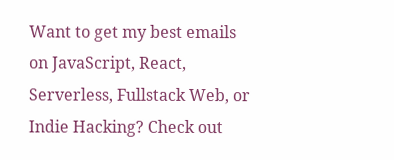Want to get my best emails on JavaScript, React, Serverless, Fullstack Web, or Indie Hacking? Check out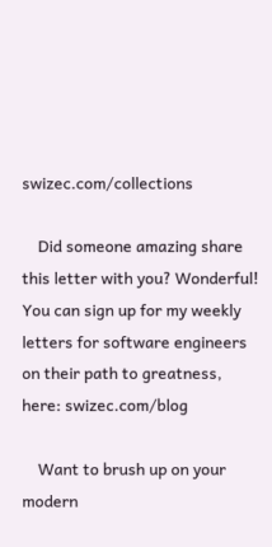swizec.com/collections

    Did someone amazing share this letter with you? Wonderful! You can sign up for my weekly letters for software engineers on their path to greatness, here: swizec.com/blog

    Want to brush up on your modern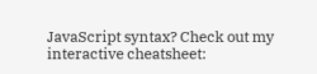JavaScript syntax? Check out my interactive cheatsheet: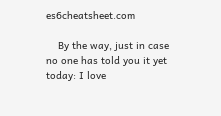es6cheatsheet.com

    By the way, just in case no one has told you it yet today: I love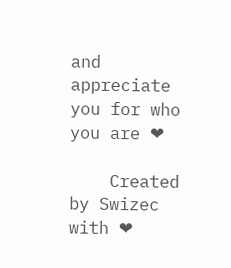and appreciate you for who you are ❤

    Created by Swizec with ❤